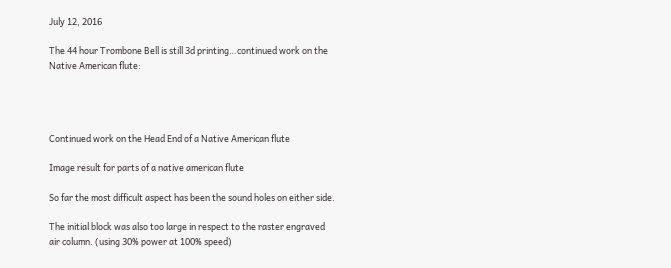July 12, 2016

The 44 hour Trombone Bell is still 3d printing…continued work on the Native American flute:




Continued work on the Head End of a Native American flute

Image result for parts of a native american flute

So far the most difficult aspect has been the sound holes on either side.

The initial block was also too large in respect to the raster engraved air column. (using 30% power at 100% speed)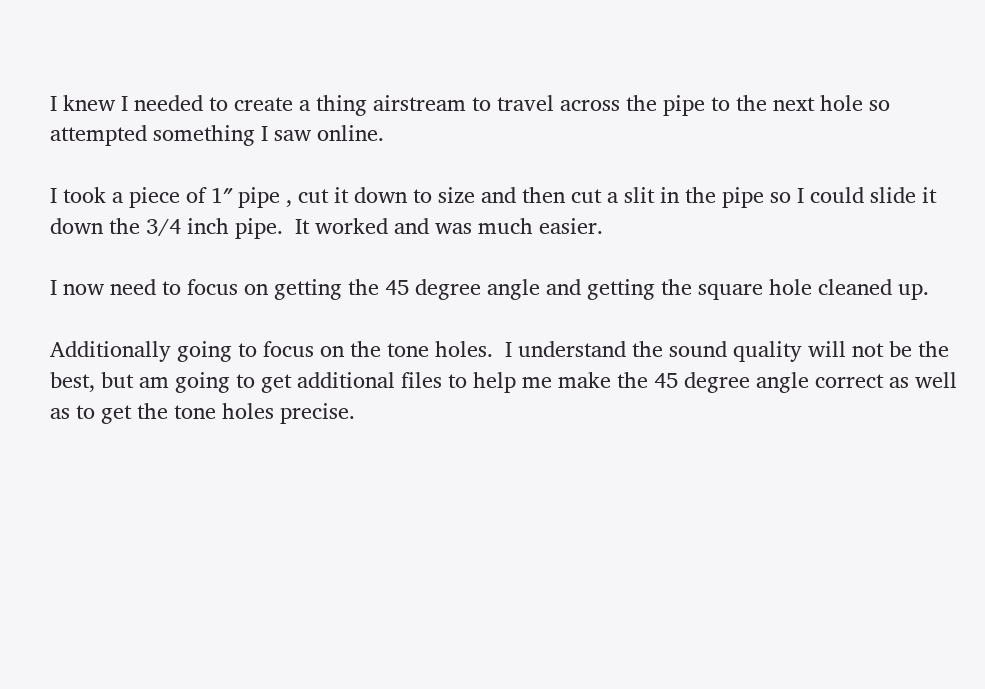I knew I needed to create a thing airstream to travel across the pipe to the next hole so attempted something I saw online.

I took a piece of 1″ pipe , cut it down to size and then cut a slit in the pipe so I could slide it down the 3/4 inch pipe.  It worked and was much easier.

I now need to focus on getting the 45 degree angle and getting the square hole cleaned up.

Additionally going to focus on the tone holes.  I understand the sound quality will not be the best, but am going to get additional files to help me make the 45 degree angle correct as well as to get the tone holes precise.